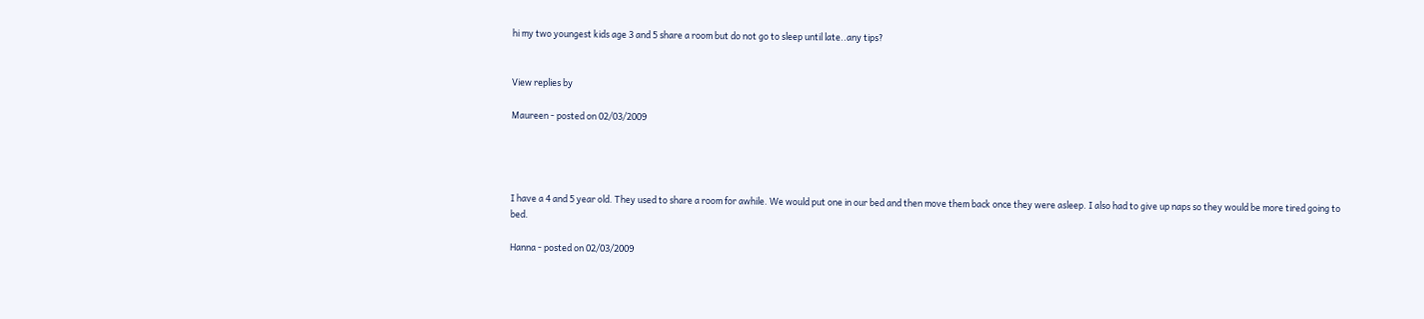hi my two youngest kids age 3 and 5 share a room but do not go to sleep until late..any tips?


View replies by

Maureen - posted on 02/03/2009




I have a 4 and 5 year old. They used to share a room for awhile. We would put one in our bed and then move them back once they were asleep. I also had to give up naps so they would be more tired going to bed.

Hanna - posted on 02/03/2009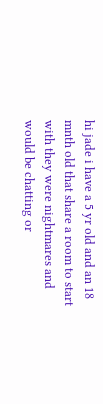hi jade i have a 5 yr old and an 18 mnth old that share a room to start with they were nightmares and would be chatting or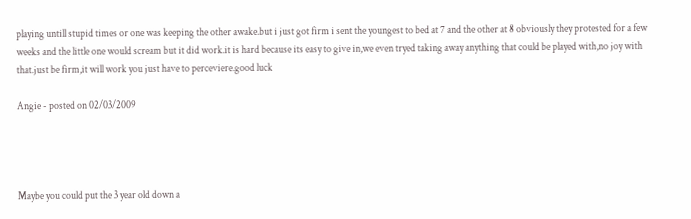playing untill stupid times or one was keeping the other awake.but i just got firm i sent the youngest to bed at 7 and the other at 8 obviously they protested for a few weeks and the little one would scream but it did work.it is hard because its easy to give in,we even tryed taking away anything that could be played with,no joy with that.just be firm,it will work you just have to perceviere.good luck

Angie - posted on 02/03/2009




Maybe you could put the 3 year old down a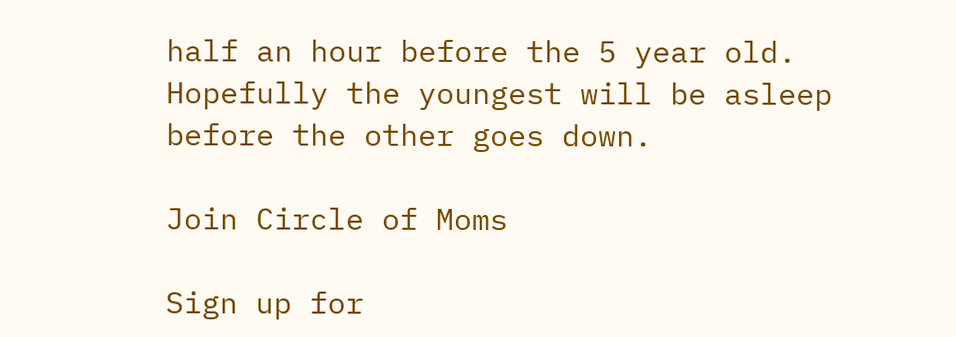half an hour before the 5 year old.  Hopefully the youngest will be asleep before the other goes down.

Join Circle of Moms

Sign up for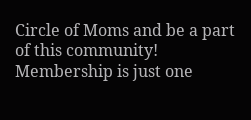Circle of Moms and be a part of this community! Membership is just one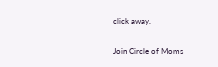click away.

Join Circle of Moms